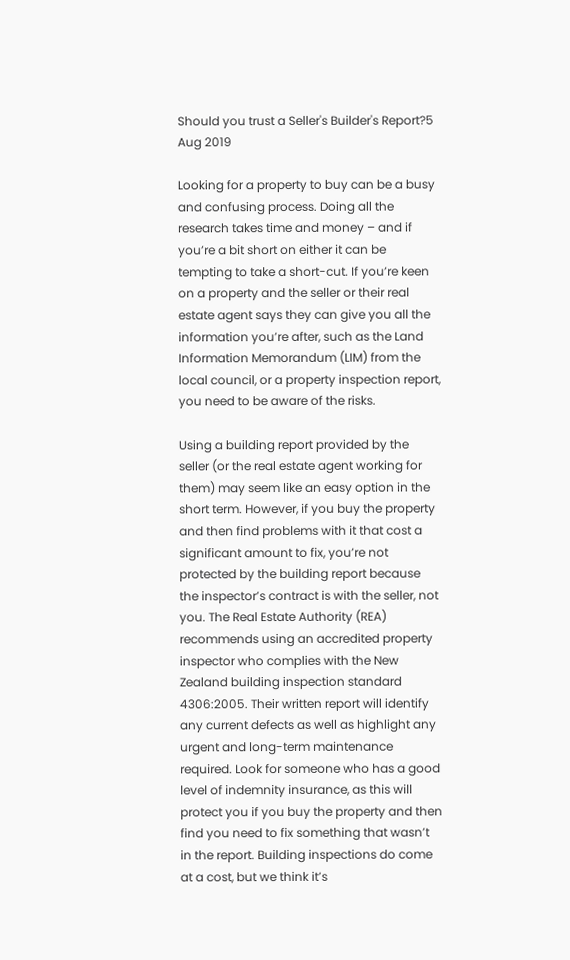Should you trust a Seller's Builder's Report?5 Aug 2019

Looking for a property to buy can be a busy and confusing process. Doing all the research takes time and money – and if you’re a bit short on either it can be tempting to take a short-cut. If you’re keen on a property and the seller or their real estate agent says they can give you all the information you’re after, such as the Land Information Memorandum (LIM) from the local council, or a property inspection report, you need to be aware of the risks.

Using a building report provided by the seller (or the real estate agent working for them) may seem like an easy option in the short term. However, if you buy the property and then find problems with it that cost a significant amount to fix, you’re not protected by the building report because the inspector’s contract is with the seller, not you. The Real Estate Authority (REA) recommends using an accredited property inspector who complies with the New Zealand building inspection standard 4306:2005. Their written report will identify any current defects as well as highlight any urgent and long-term maintenance required. Look for someone who has a good level of indemnity insurance, as this will protect you if you buy the property and then find you need to fix something that wasn’t in the report. Building inspections do come at a cost, but we think it’s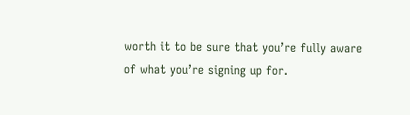worth it to be sure that you’re fully aware of what you’re signing up for.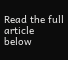Read the full article below